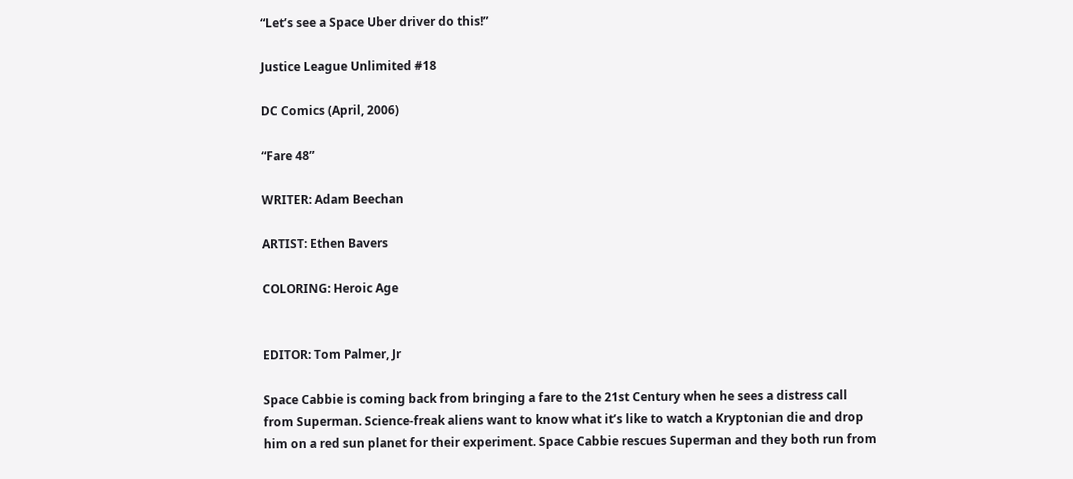“Let’s see a Space Uber driver do this!”

Justice League Unlimited #18

DC Comics (April, 2006)

“Fare 48”

WRITER: Adam Beechan

ARTIST: Ethen Bavers

COLORING: Heroic Age


EDITOR: Tom Palmer, Jr

Space Cabbie is coming back from bringing a fare to the 21st Century when he sees a distress call from Superman. Science-freak aliens want to know what it’s like to watch a Kryptonian die and drop him on a red sun planet for their experiment. Space Cabbie rescues Superman and they both run from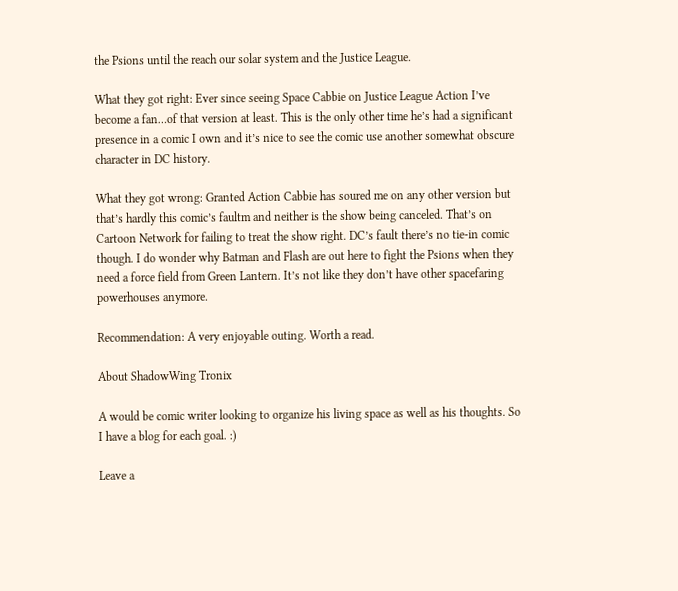the Psions until the reach our solar system and the Justice League.

What they got right: Ever since seeing Space Cabbie on Justice League Action I’ve become a fan…of that version at least. This is the only other time he’s had a significant presence in a comic I own and it’s nice to see the comic use another somewhat obscure character in DC history.

What they got wrong: Granted Action Cabbie has soured me on any other version but that’s hardly this comic’s faultm and neither is the show being canceled. That’s on Cartoon Network for failing to treat the show right. DC’s fault there’s no tie-in comic though. I do wonder why Batman and Flash are out here to fight the Psions when they need a force field from Green Lantern. It’s not like they don’t have other spacefaring powerhouses anymore.

Recommendation: A very enjoyable outing. Worth a read.

About ShadowWing Tronix

A would be comic writer looking to organize his living space as well as his thoughts. So I have a blog for each goal. :)

Leave a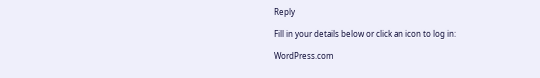Reply

Fill in your details below or click an icon to log in:

WordPress.com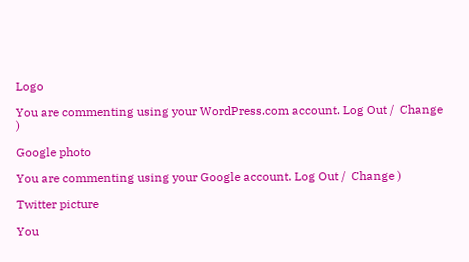Logo

You are commenting using your WordPress.com account. Log Out /  Change )

Google photo

You are commenting using your Google account. Log Out /  Change )

Twitter picture

You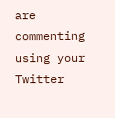are commenting using your Twitter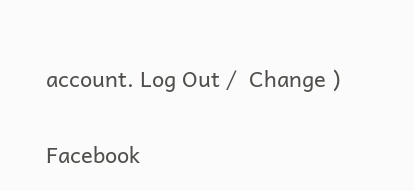account. Log Out /  Change )

Facebook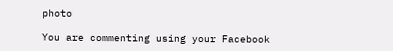photo

You are commenting using your Facebook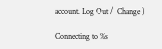account. Log Out /  Change )

Connecting to %s